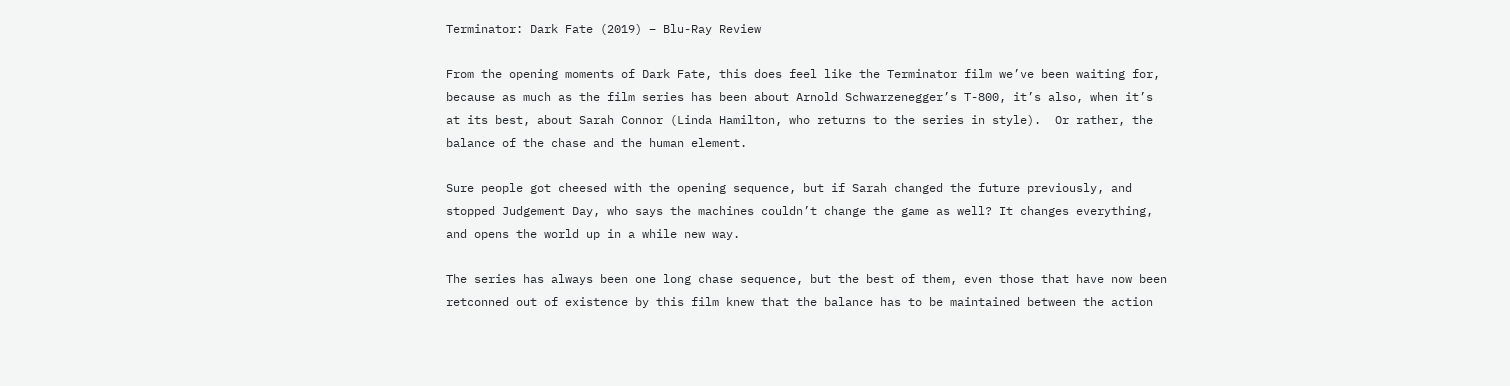Terminator: Dark Fate (2019) – Blu-Ray Review

From the opening moments of Dark Fate, this does feel like the Terminator film we’ve been waiting for, because as much as the film series has been about Arnold Schwarzenegger’s T-800, it’s also, when it’s at its best, about Sarah Connor (Linda Hamilton, who returns to the series in style).  Or rather, the balance of the chase and the human element.

Sure people got cheesed with the opening sequence, but if Sarah changed the future previously, and stopped Judgement Day, who says the machines couldn’t change the game as well? It changes everything, and opens the world up in a while new way.

The series has always been one long chase sequence, but the best of them, even those that have now been retconned out of existence by this film knew that the balance has to be maintained between the action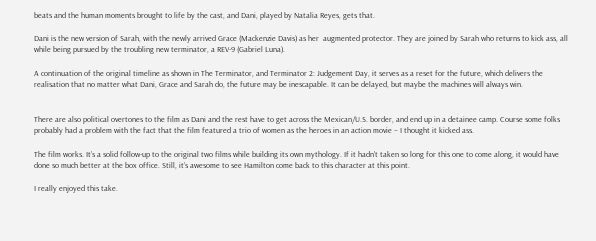beats and the human moments brought to life by the cast, and Dani, played by Natalia Reyes, gets that.

Dani is the new version of Sarah, with the newly arrived Grace (Mackenzie Davis) as her  augmented protector. They are joined by Sarah who returns to kick ass, all while being pursued by the troubling new terminator, a REV-9 (Gabriel Luna).

A continuation of the original timeline as shown in The Terminator, and Terminator 2: Judgement Day, it serves as a reset for the future, which delivers the realisation that no matter what Dani, Grace and Sarah do, the future may be inescapable. It can be delayed, but maybe the machines will always win.


There are also political overtones to the film as Dani and the rest have to get across the Mexican/U.S. border, and end up in a detainee camp. Course some folks probably had a problem with the fact that the film featured a trio of women as the heroes in an action movie – I thought it kicked ass.

The film works. It’s a solid follow-up to the original two films while building its own mythology. If it hadn’t taken so long for this one to come along, it would have done so much better at the box office. Still, it’s awesome to see Hamilton come back to this character at this point.

I really enjoyed this take.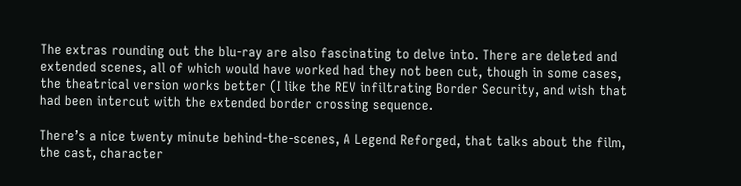The extras rounding out the blu-ray are also fascinating to delve into. There are deleted and extended scenes, all of which would have worked had they not been cut, though in some cases, the theatrical version works better (I like the REV infiltrating Border Security, and wish that had been intercut with the extended border crossing sequence.

There’s a nice twenty minute behind-the-scenes, A Legend Reforged, that talks about the film, the cast, character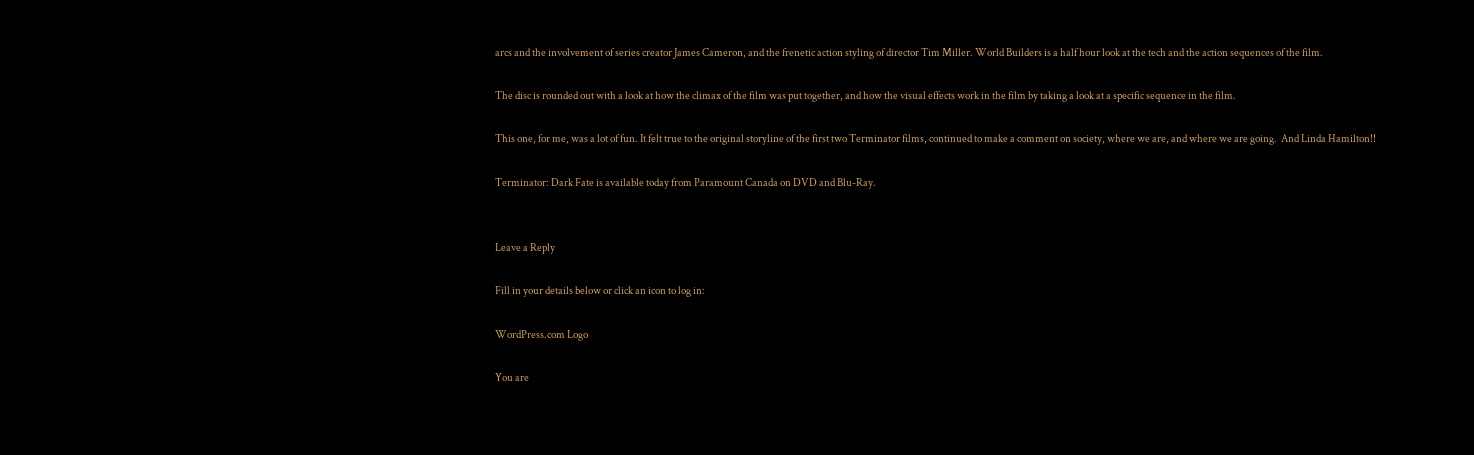arcs and the involvement of series creator James Cameron, and the frenetic action styling of director Tim Miller. World Builders is a half hour look at the tech and the action sequences of the film.

The disc is rounded out with a look at how the climax of the film was put together, and how the visual effects work in the film by taking a look at a specific sequence in the film.

This one, for me, was a lot of fun. It felt true to the original storyline of the first two Terminator films, continued to make a comment on society, where we are, and where we are going.  And Linda Hamilton!!

Terminator: Dark Fate is available today from Paramount Canada on DVD and Blu-Ray.


Leave a Reply

Fill in your details below or click an icon to log in:

WordPress.com Logo

You are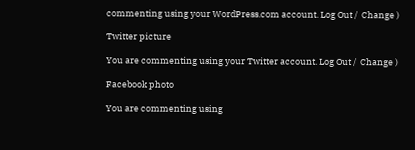commenting using your WordPress.com account. Log Out /  Change )

Twitter picture

You are commenting using your Twitter account. Log Out /  Change )

Facebook photo

You are commenting using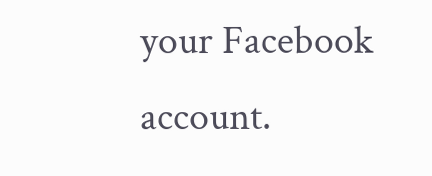your Facebook account.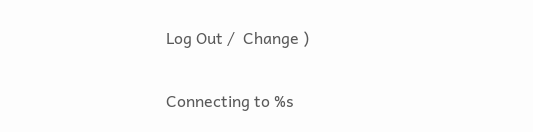Log Out /  Change )

Connecting to %s